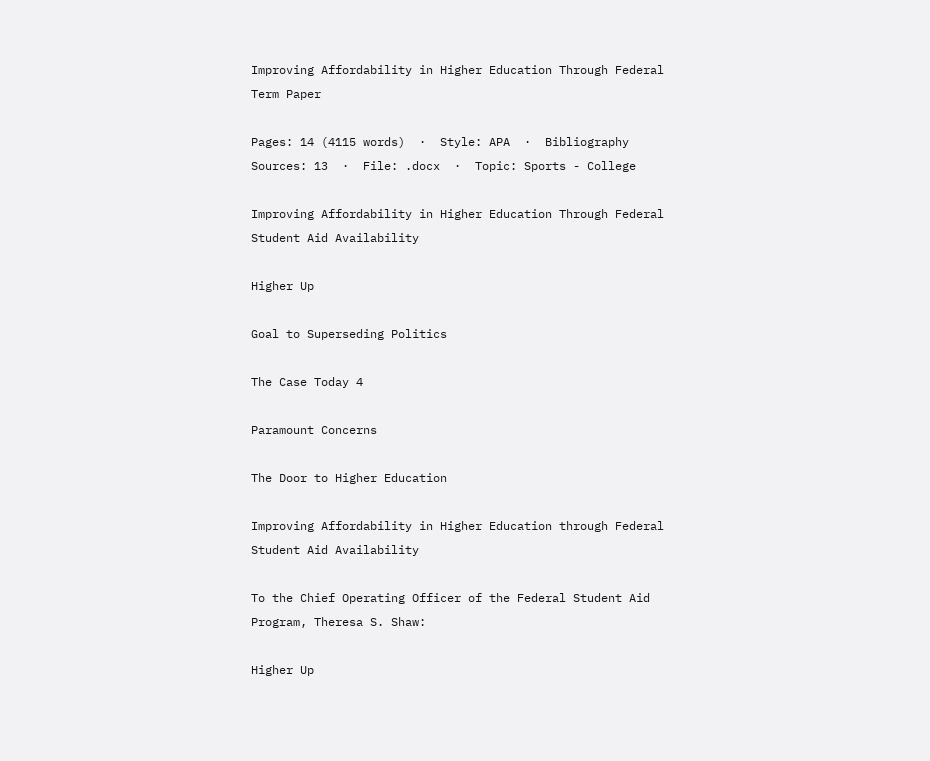Improving Affordability in Higher Education Through Federal Term Paper

Pages: 14 (4115 words)  ·  Style: APA  ·  Bibliography Sources: 13  ·  File: .docx  ·  Topic: Sports - College

Improving Affordability in Higher Education Through Federal Student Aid Availability

Higher Up

Goal to Superseding Politics

The Case Today 4

Paramount Concerns

The Door to Higher Education

Improving Affordability in Higher Education through Federal Student Aid Availability

To the Chief Operating Officer of the Federal Student Aid Program, Theresa S. Shaw:

Higher Up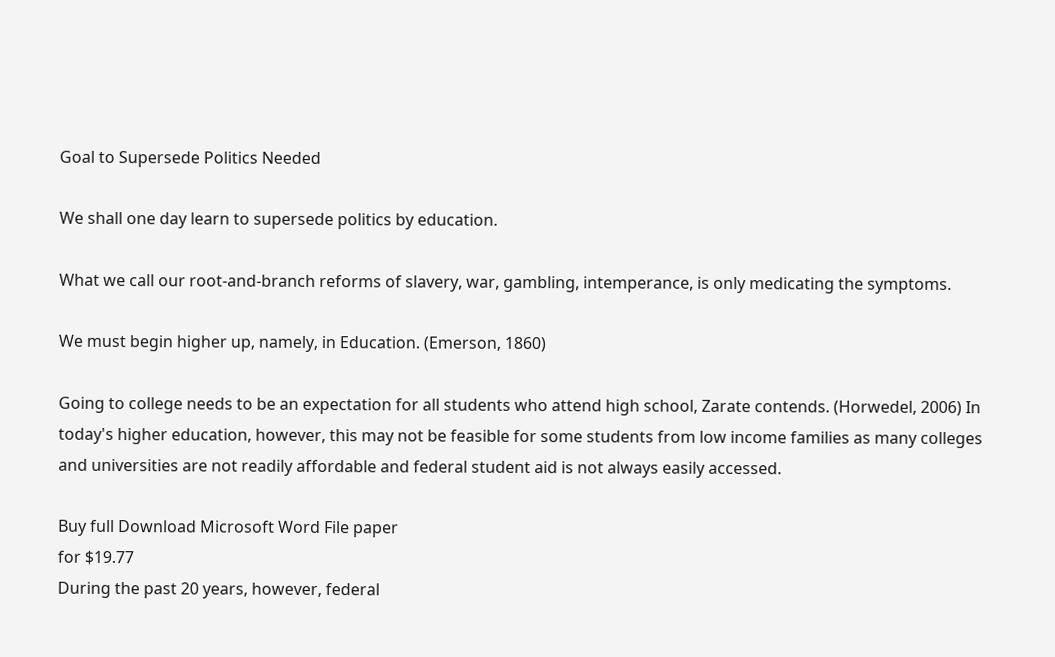Goal to Supersede Politics Needed

We shall one day learn to supersede politics by education.

What we call our root-and-branch reforms of slavery, war, gambling, intemperance, is only medicating the symptoms.

We must begin higher up, namely, in Education. (Emerson, 1860)

Going to college needs to be an expectation for all students who attend high school, Zarate contends. (Horwedel, 2006) In today's higher education, however, this may not be feasible for some students from low income families as many colleges and universities are not readily affordable and federal student aid is not always easily accessed.

Buy full Download Microsoft Word File paper
for $19.77
During the past 20 years, however, federal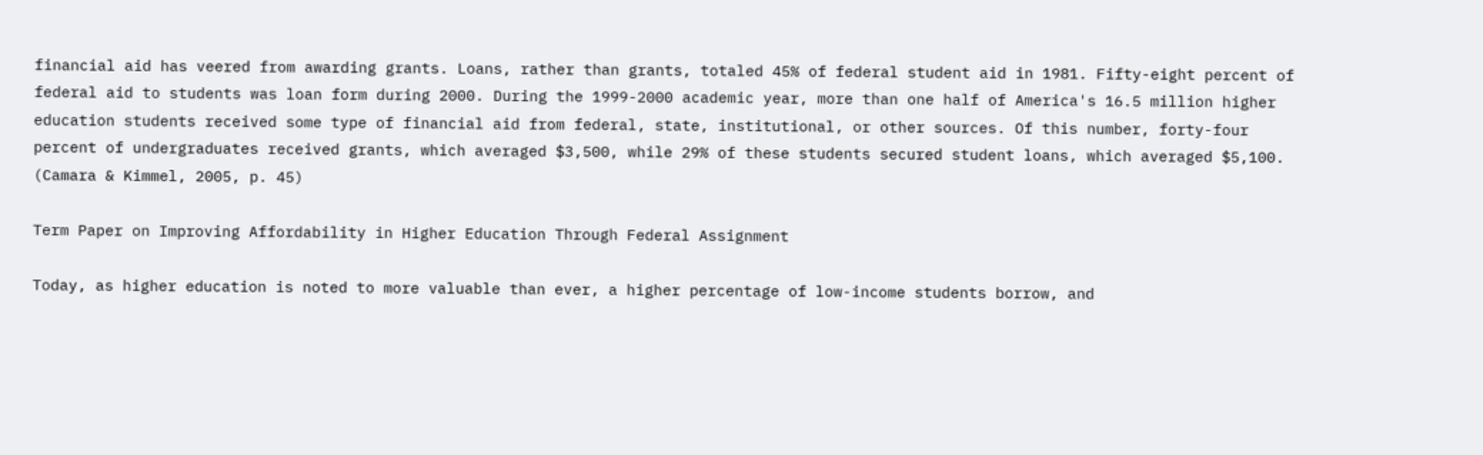financial aid has veered from awarding grants. Loans, rather than grants, totaled 45% of federal student aid in 1981. Fifty-eight percent of federal aid to students was loan form during 2000. During the 1999-2000 academic year, more than one half of America's 16.5 million higher education students received some type of financial aid from federal, state, institutional, or other sources. Of this number, forty-four percent of undergraduates received grants, which averaged $3,500, while 29% of these students secured student loans, which averaged $5,100. (Camara & Kimmel, 2005, p. 45)

Term Paper on Improving Affordability in Higher Education Through Federal Assignment

Today, as higher education is noted to more valuable than ever, a higher percentage of low-income students borrow, and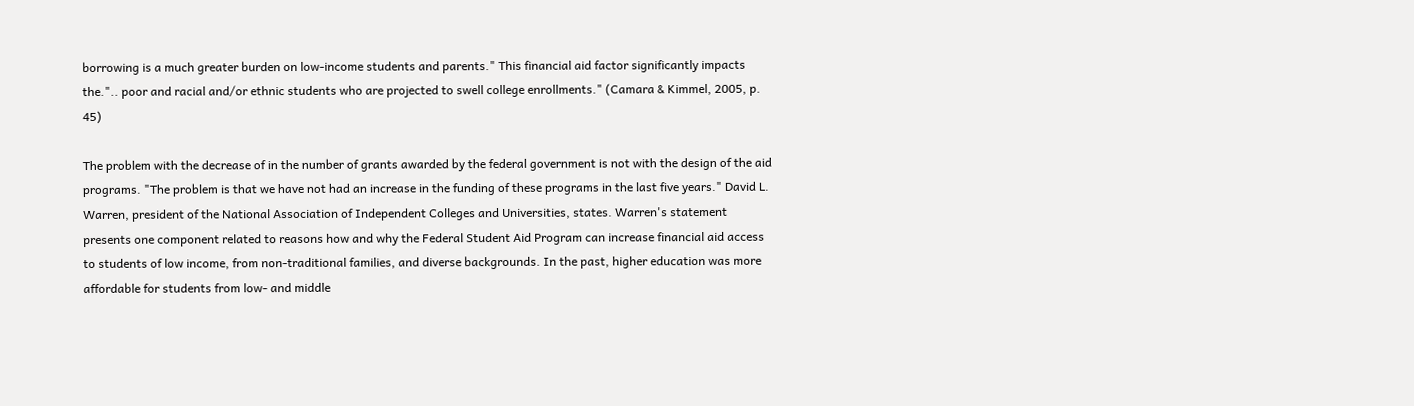borrowing is a much greater burden on low-income students and parents." This financial aid factor significantly impacts the.".. poor and racial and/or ethnic students who are projected to swell college enrollments." (Camara & Kimmel, 2005, p. 45)

The problem with the decrease of in the number of grants awarded by the federal government is not with the design of the aid programs. "The problem is that we have not had an increase in the funding of these programs in the last five years." David L. Warren, president of the National Association of Independent Colleges and Universities, states. Warren's statement presents one component related to reasons how and why the Federal Student Aid Program can increase financial aid access to students of low income, from non-traditional families, and diverse backgrounds. In the past, higher education was more affordable for students from low- and middle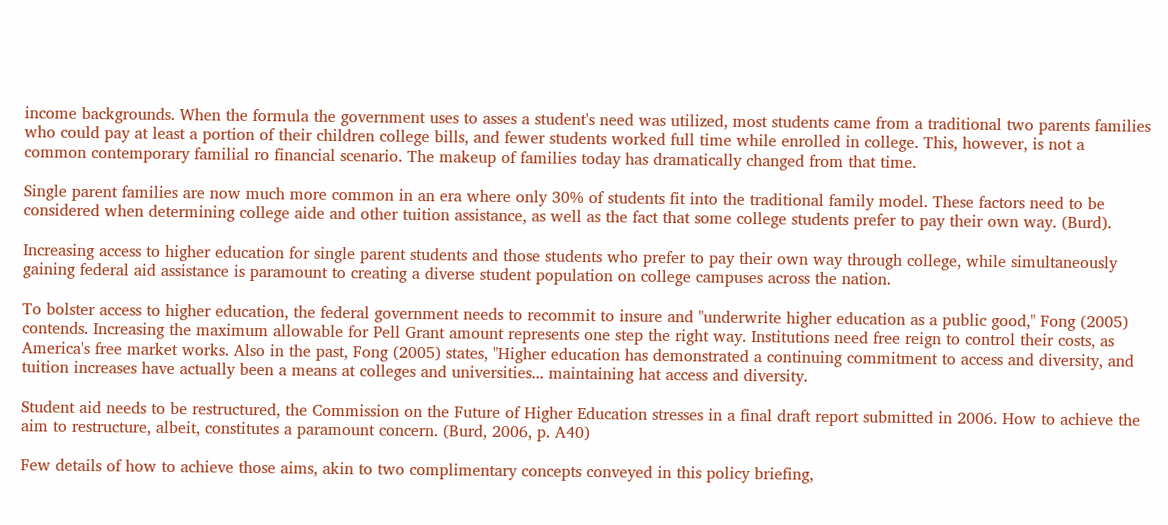income backgrounds. When the formula the government uses to asses a student's need was utilized, most students came from a traditional two parents families who could pay at least a portion of their children college bills, and fewer students worked full time while enrolled in college. This, however, is not a common contemporary familial ro financial scenario. The makeup of families today has dramatically changed from that time.

Single parent families are now much more common in an era where only 30% of students fit into the traditional family model. These factors need to be considered when determining college aide and other tuition assistance, as well as the fact that some college students prefer to pay their own way. (Burd).

Increasing access to higher education for single parent students and those students who prefer to pay their own way through college, while simultaneously gaining federal aid assistance is paramount to creating a diverse student population on college campuses across the nation.

To bolster access to higher education, the federal government needs to recommit to insure and "underwrite higher education as a public good," Fong (2005) contends. Increasing the maximum allowable for Pell Grant amount represents one step the right way. Institutions need free reign to control their costs, as America's free market works. Also in the past, Fong (2005) states, "Higher education has demonstrated a continuing commitment to access and diversity, and tuition increases have actually been a means at colleges and universities... maintaining hat access and diversity.

Student aid needs to be restructured, the Commission on the Future of Higher Education stresses in a final draft report submitted in 2006. How to achieve the aim to restructure, albeit, constitutes a paramount concern. (Burd, 2006, p. A40)

Few details of how to achieve those aims, akin to two complimentary concepts conveyed in this policy briefing,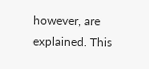however, are explained. This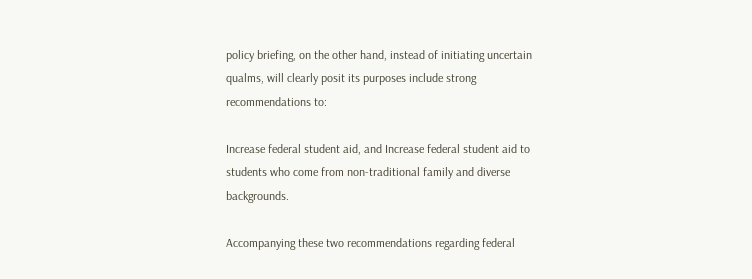policy briefing, on the other hand, instead of initiating uncertain qualms, will clearly posit its purposes include strong recommendations to:

Increase federal student aid, and Increase federal student aid to students who come from non-traditional family and diverse backgrounds.

Accompanying these two recommendations regarding federal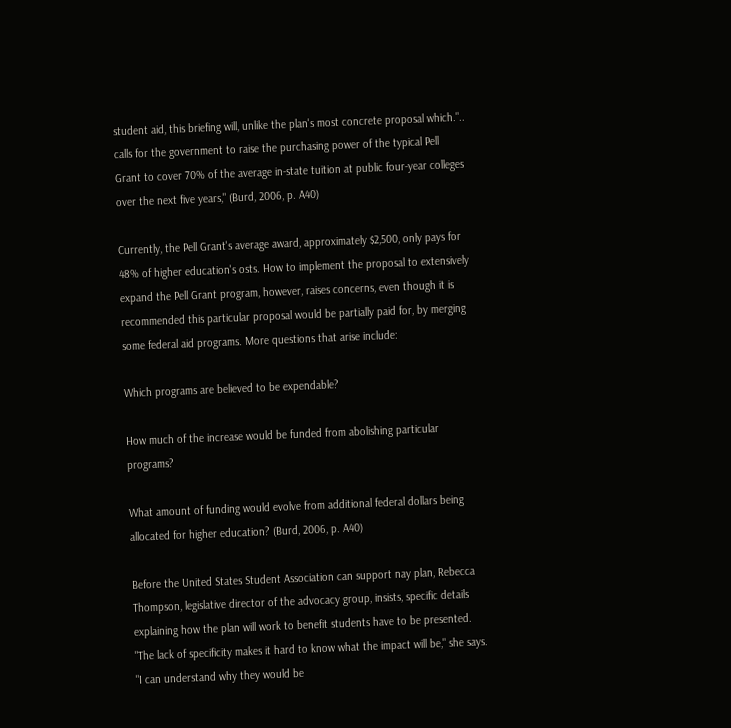student aid, this briefing will, unlike the plan's most concrete proposal which.".. calls for the government to raise the purchasing power of the typical Pell Grant to cover 70% of the average in-state tuition at public four-year colleges over the next five years," (Burd, 2006, p. A40)

Currently, the Pell Grant's average award, approximately $2,500, only pays for 48% of higher education's osts. How to implement the proposal to extensively expand the Pell Grant program, however, raises concerns, even though it is recommended this particular proposal would be partially paid for, by merging some federal aid programs. More questions that arise include:

Which programs are believed to be expendable?

How much of the increase would be funded from abolishing particular programs?

What amount of funding would evolve from additional federal dollars being allocated for higher education? (Burd, 2006, p. A40)

Before the United States Student Association can support nay plan, Rebecca Thompson, legislative director of the advocacy group, insists, specific details explaining how the plan will work to benefit students have to be presented. "The lack of specificity makes it hard to know what the impact will be," she says. "I can understand why they would be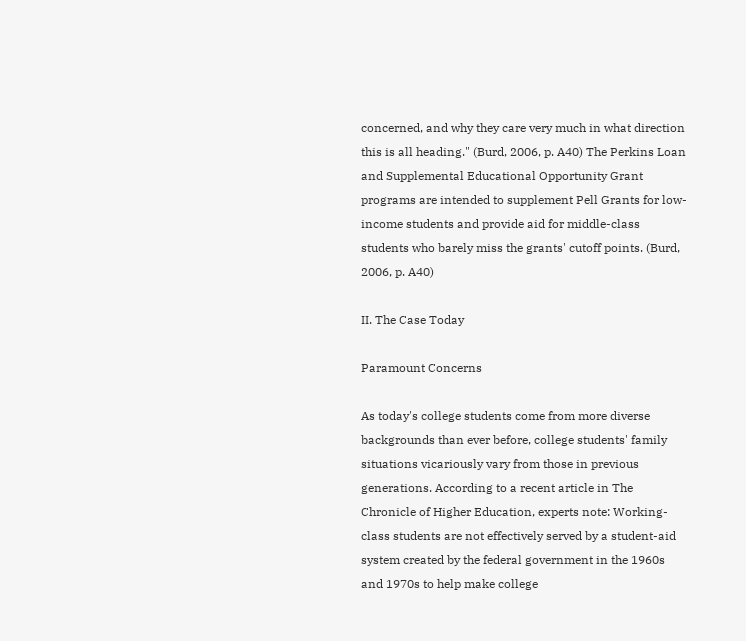concerned, and why they care very much in what direction this is all heading." (Burd, 2006, p. A40) The Perkins Loan and Supplemental Educational Opportunity Grant programs are intended to supplement Pell Grants for low-income students and provide aid for middle-class students who barely miss the grants' cutoff points. (Burd, 2006, p. A40)

II. The Case Today

Paramount Concerns

As today's college students come from more diverse backgrounds than ever before, college students' family situations vicariously vary from those in previous generations. According to a recent article in The Chronicle of Higher Education, experts note: Working-class students are not effectively served by a student-aid system created by the federal government in the 1960s and 1970s to help make college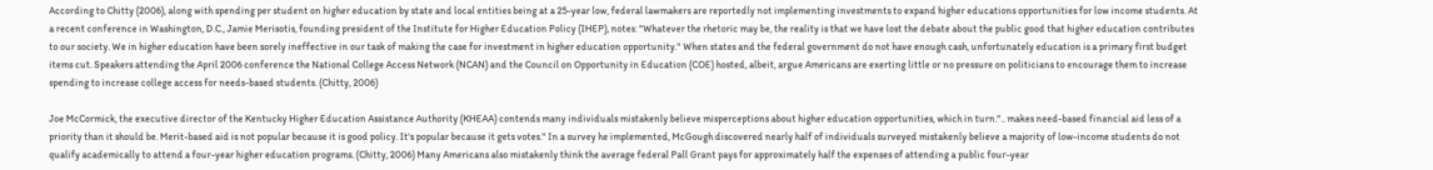According to Chitty (2006), along with spending per student on higher education by state and local entities being at a 25-year low, federal lawmakers are reportedly not implementing investments to expand higher educations opportunities for low income students. At a recent conference in Washington, D.C., Jamie Merisotis, founding president of the Institute for Higher Education Policy (IHEP), notes: "Whatever the rhetoric may be, the reality is that we have lost the debate about the public good that higher education contributes to our society. We in higher education have been sorely ineffective in our task of making the case for investment in higher education opportunity." When states and the federal government do not have enough cash, unfortunately education is a primary first budget items cut. Speakers attending the April 2006 conference the National College Access Network (NCAN) and the Council on Opportunity in Education (COE) hosted, albeit, argue Americans are exerting little or no pressure on politicians to encourage them to increase spending to increase college access for needs-based students. (Chitty, 2006)

Joe McCormick, the executive director of the Kentucky Higher Education Assistance Authority (KHEAA) contends many individuals mistakenly believe misperceptions about higher education opportunities, which in turn.".. makes need-based financial aid less of a priority than it should be. Merit-based aid is not popular because it is good policy. It's popular because it gets votes." In a survey he implemented, McGough discovered nearly half of individuals surveyed mistakenly believe a majority of low-income students do not qualify academically to attend a four-year higher education programs. (Chitty, 2006) Many Americans also mistakenly think the average federal Pall Grant pays for approximately half the expenses of attending a public four-year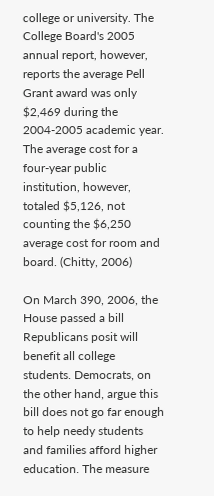college or university. The College Board's 2005 annual report, however, reports the average Pell Grant award was only $2,469 during the 2004-2005 academic year. The average cost for a four-year public institution, however, totaled $5,126, not counting the $6,250 average cost for room and board. (Chitty, 2006)

On March 390, 2006, the House passed a bill Republicans posit will benefit all college students. Democrats, on the other hand, argue this bill does not go far enough to help needy students and families afford higher education. The measure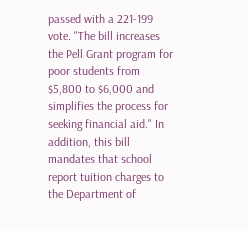passed with a 221-199 vote. "The bill increases the Pell Grant program for poor students from $5,800 to $6,000 and simplifies the process for seeking financial aid." In addition, this bill mandates that school report tuition charges to the Department of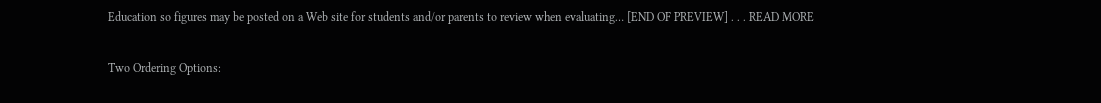Education so figures may be posted on a Web site for students and/or parents to review when evaluating… [END OF PREVIEW] . . . READ MORE

Two Ordering Options: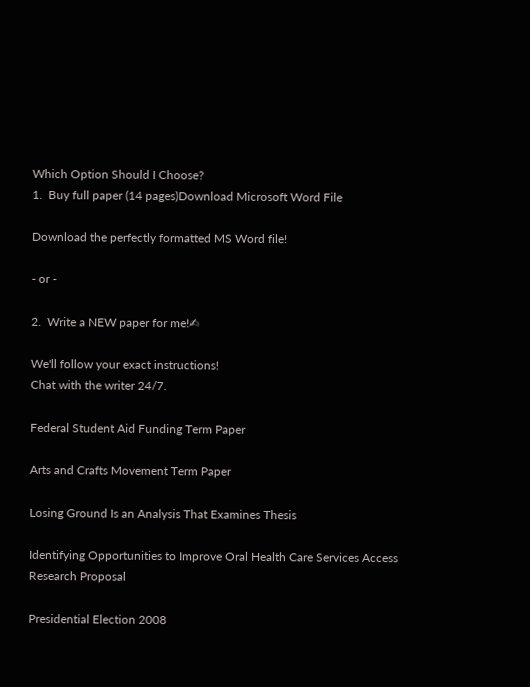Which Option Should I Choose?
1.  Buy full paper (14 pages)Download Microsoft Word File

Download the perfectly formatted MS Word file!

- or -

2.  Write a NEW paper for me!✍

We'll follow your exact instructions!
Chat with the writer 24/7.

Federal Student Aid Funding Term Paper

Arts and Crafts Movement Term Paper

Losing Ground Is an Analysis That Examines Thesis

Identifying Opportunities to Improve Oral Health Care Services Access Research Proposal

Presidential Election 2008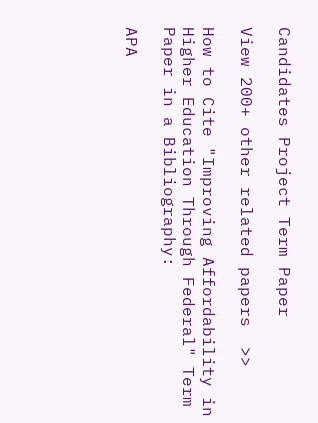Candidates Project Term Paper

View 200+ other related papers  >>

How to Cite "Improving Affordability in Higher Education Through Federal" Term Paper in a Bibliography:

APA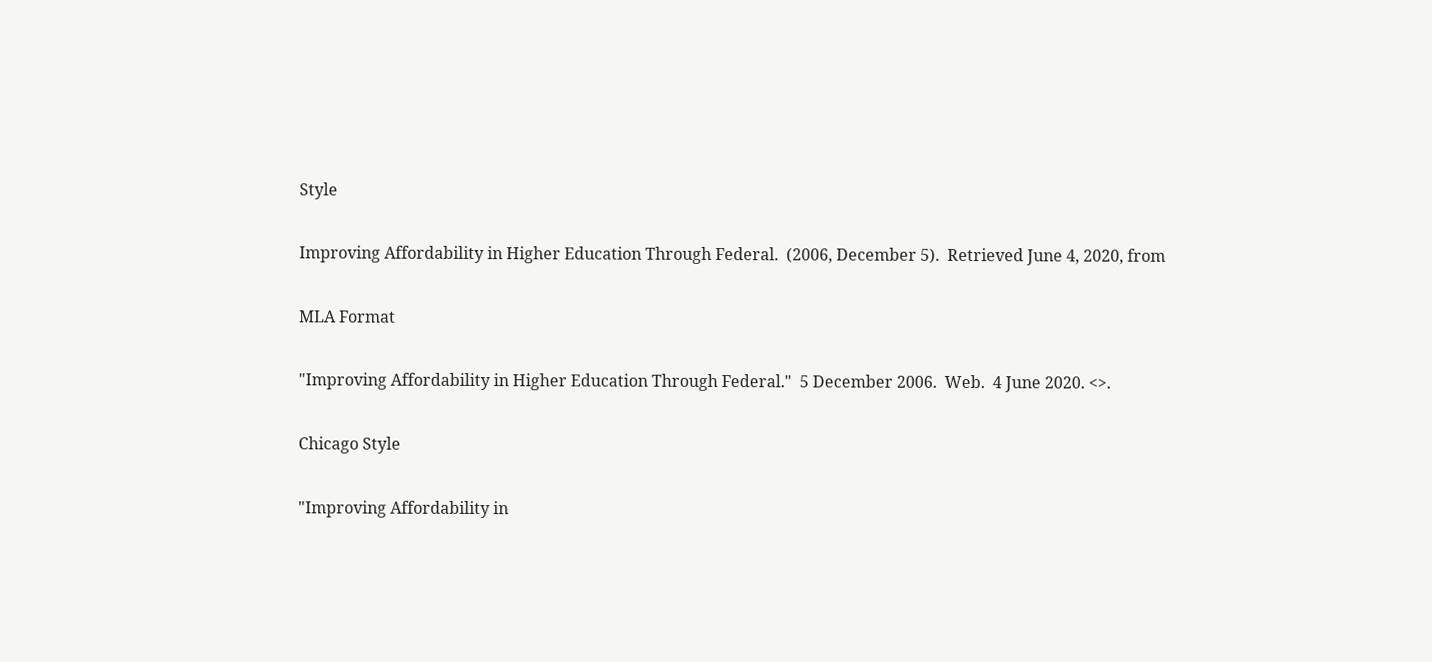Style

Improving Affordability in Higher Education Through Federal.  (2006, December 5).  Retrieved June 4, 2020, from

MLA Format

"Improving Affordability in Higher Education Through Federal."  5 December 2006.  Web.  4 June 2020. <>.

Chicago Style

"Improving Affordability in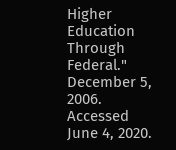Higher Education Through Federal."  December 5, 2006.  Accessed June 4, 2020.